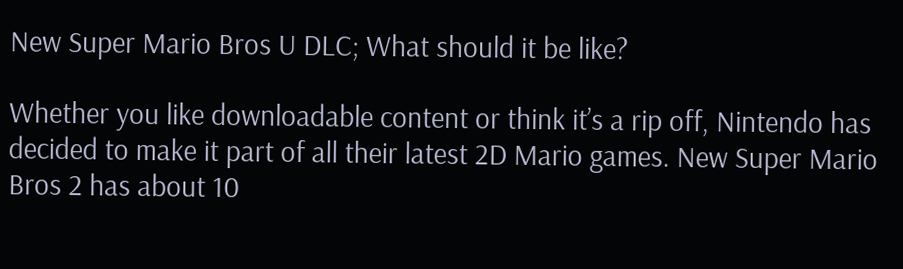New Super Mario Bros U DLC; What should it be like?

Whether you like downloadable content or think it’s a rip off, Nintendo has decided to make it part of all their latest 2D Mario games. New Super Mario Bros 2 has about 10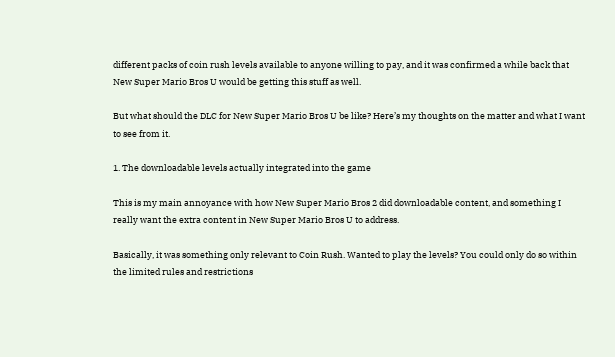different packs of coin rush levels available to anyone willing to pay, and it was confirmed a while back that New Super Mario Bros U would be getting this stuff as well.

But what should the DLC for New Super Mario Bros U be like? Here’s my thoughts on the matter and what I want to see from it.

1. The downloadable levels actually integrated into the game

This is my main annoyance with how New Super Mario Bros 2 did downloadable content, and something I really want the extra content in New Super Mario Bros U to address.

Basically, it was something only relevant to Coin Rush. Wanted to play the levels? You could only do so within the limited rules and restrictions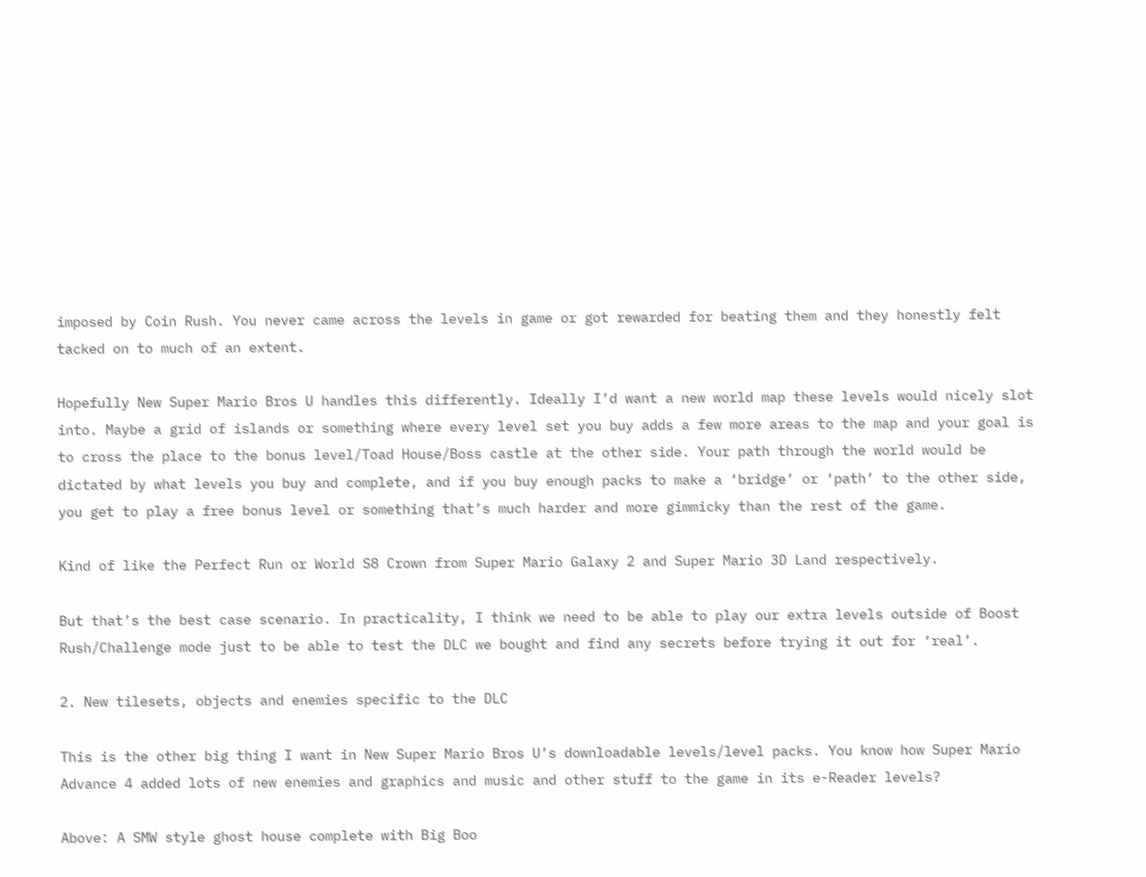imposed by Coin Rush. You never came across the levels in game or got rewarded for beating them and they honestly felt tacked on to much of an extent.

Hopefully New Super Mario Bros U handles this differently. Ideally I’d want a new world map these levels would nicely slot into. Maybe a grid of islands or something where every level set you buy adds a few more areas to the map and your goal is to cross the place to the bonus level/Toad House/Boss castle at the other side. Your path through the world would be dictated by what levels you buy and complete, and if you buy enough packs to make a ‘bridge’ or ‘path’ to the other side, you get to play a free bonus level or something that’s much harder and more gimmicky than the rest of the game.

Kind of like the Perfect Run or World S8 Crown from Super Mario Galaxy 2 and Super Mario 3D Land respectively.

But that’s the best case scenario. In practicality, I think we need to be able to play our extra levels outside of Boost Rush/Challenge mode just to be able to test the DLC we bought and find any secrets before trying it out for ‘real’.

2. New tilesets, objects and enemies specific to the DLC

This is the other big thing I want in New Super Mario Bros U’s downloadable levels/level packs. You know how Super Mario Advance 4 added lots of new enemies and graphics and music and other stuff to the game in its e-Reader levels?

Above: A SMW style ghost house complete with Big Boo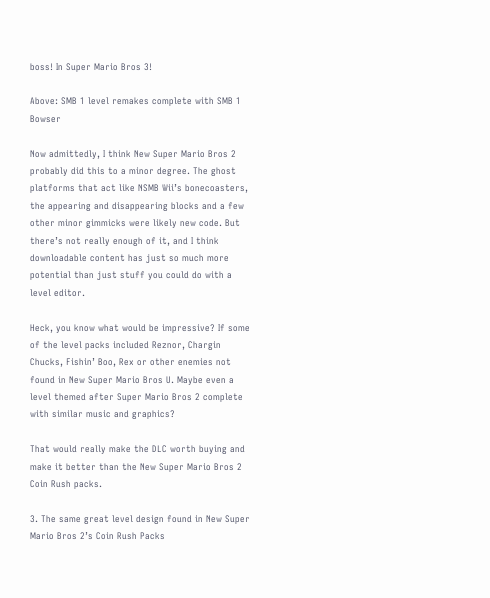boss! In Super Mario Bros 3!

Above: SMB 1 level remakes complete with SMB 1 Bowser

Now admittedly, I think New Super Mario Bros 2 probably did this to a minor degree. The ghost platforms that act like NSMB Wii’s bonecoasters, the appearing and disappearing blocks and a few other minor gimmicks were likely new code. But there’s not really enough of it, and I think downloadable content has just so much more potential than just stuff you could do with a level editor.

Heck, you know what would be impressive? If some of the level packs included Reznor, Chargin Chucks, Fishin’ Boo, Rex or other enemies not found in New Super Mario Bros U. Maybe even a level themed after Super Mario Bros 2 complete with similar music and graphics?

That would really make the DLC worth buying and make it better than the New Super Mario Bros 2 Coin Rush packs.

3. The same great level design found in New Super Mario Bros 2’s Coin Rush Packs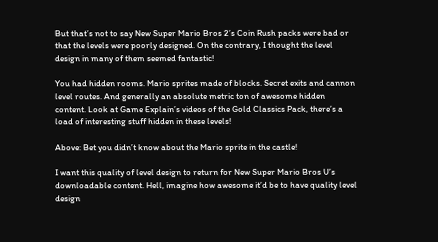But that’s not to say New Super Mario Bros 2’s Coin Rush packs were bad or that the levels were poorly designed. On the contrary, I thought the level design in many of them seemed fantastic!

You had hidden rooms. Mario sprites made of blocks. Secret exits and cannon level routes. And generally an absolute metric ton of awesome hidden content. Look at Game Explain’s videos of the Gold Classics Pack, there’s a load of interesting stuff hidden in these levels!

Above: Bet you didn’t know about the Mario sprite in the castle!

I want this quality of level design to return for New Super Mario Bros U’s downloadable content. Hell, imagine how awesome it’d be to have quality level design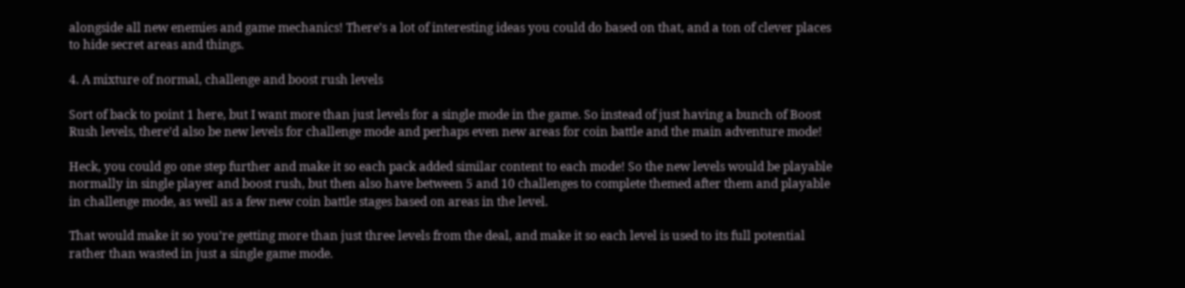alongside all new enemies and game mechanics! There’s a lot of interesting ideas you could do based on that, and a ton of clever places to hide secret areas and things.

4. A mixture of normal, challenge and boost rush levels

Sort of back to point 1 here, but I want more than just levels for a single mode in the game. So instead of just having a bunch of Boost Rush levels, there’d also be new levels for challenge mode and perhaps even new areas for coin battle and the main adventure mode!

Heck, you could go one step further and make it so each pack added similar content to each mode! So the new levels would be playable normally in single player and boost rush, but then also have between 5 and 10 challenges to complete themed after them and playable in challenge mode, as well as a few new coin battle stages based on areas in the level.

That would make it so you’re getting more than just three levels from the deal, and make it so each level is used to its full potential rather than wasted in just a single game mode.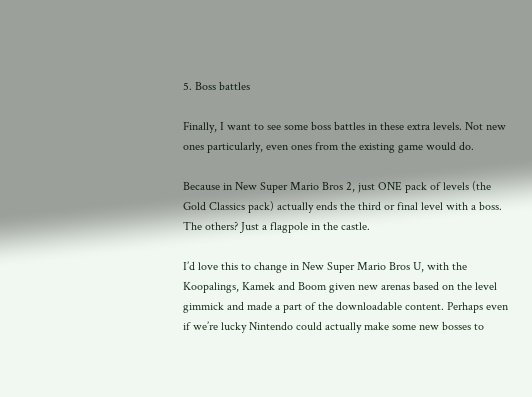5. Boss battles

Finally, I want to see some boss battles in these extra levels. Not new ones particularly, even ones from the existing game would do.

Because in New Super Mario Bros 2, just ONE pack of levels (the Gold Classics pack) actually ends the third or final level with a boss. The others? Just a flagpole in the castle.

I’d love this to change in New Super Mario Bros U, with the Koopalings, Kamek and Boom given new arenas based on the level gimmick and made a part of the downloadable content. Perhaps even if we’re lucky Nintendo could actually make some new bosses to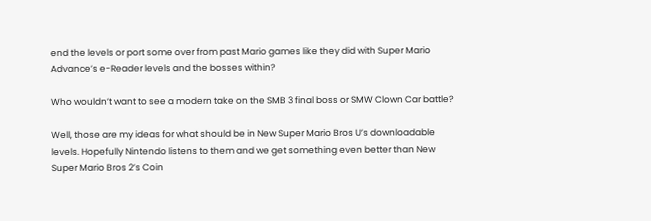end the levels or port some over from past Mario games like they did with Super Mario Advance’s e-Reader levels and the bosses within?

Who wouldn’t want to see a modern take on the SMB 3 final boss or SMW Clown Car battle?

Well, those are my ideas for what should be in New Super Mario Bros U’s downloadable levels. Hopefully Nintendo listens to them and we get something even better than New Super Mario Bros 2’s Coin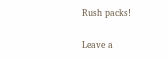Rush packs!

Leave a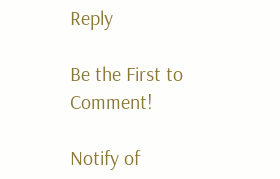Reply

Be the First to Comment!

Notify of